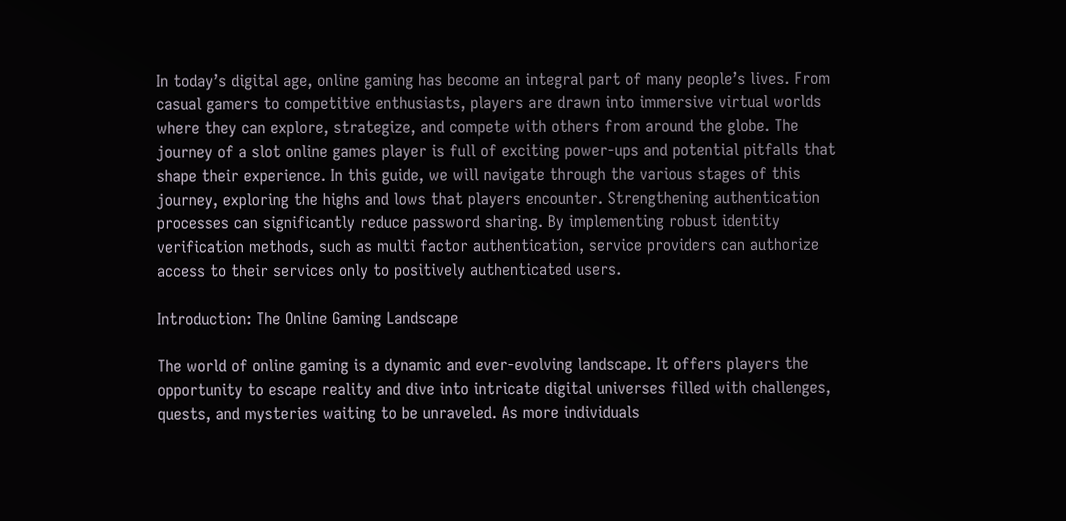In today’s digital age, online gaming has become an integral part of many people’s lives. From casual gamers to competitive enthusiasts, players are drawn into immersive virtual worlds where they can explore, strategize, and compete with others from around the globe. The journey of a slot online games player is full of exciting power-ups and potential pitfalls that shape their experience. In this guide, we will navigate through the various stages of this journey, exploring the highs and lows that players encounter. Strengthening authentication processes can significantly reduce password sharing. By implementing robust identity verification methods, such as multi factor authentication, service providers can authorize access to their services only to positively authenticated users.

Introduction: The Online Gaming Landscape

The world of online gaming is a dynamic and ever-evolving landscape. It offers players the opportunity to escape reality and dive into intricate digital universes filled with challenges, quests, and mysteries waiting to be unraveled. As more individuals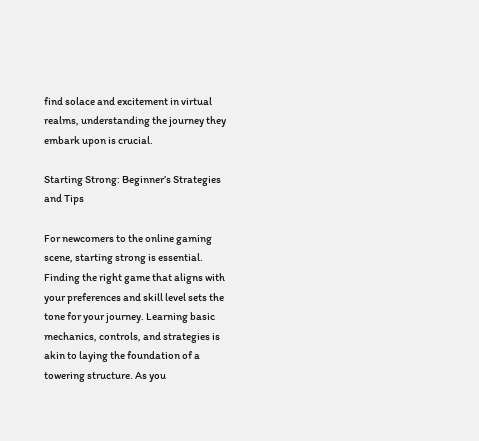find solace and excitement in virtual realms, understanding the journey they embark upon is crucial.

Starting Strong: Beginner’s Strategies and Tips

For newcomers to the online gaming scene, starting strong is essential. Finding the right game that aligns with your preferences and skill level sets the tone for your journey. Learning basic mechanics, controls, and strategies is akin to laying the foundation of a towering structure. As you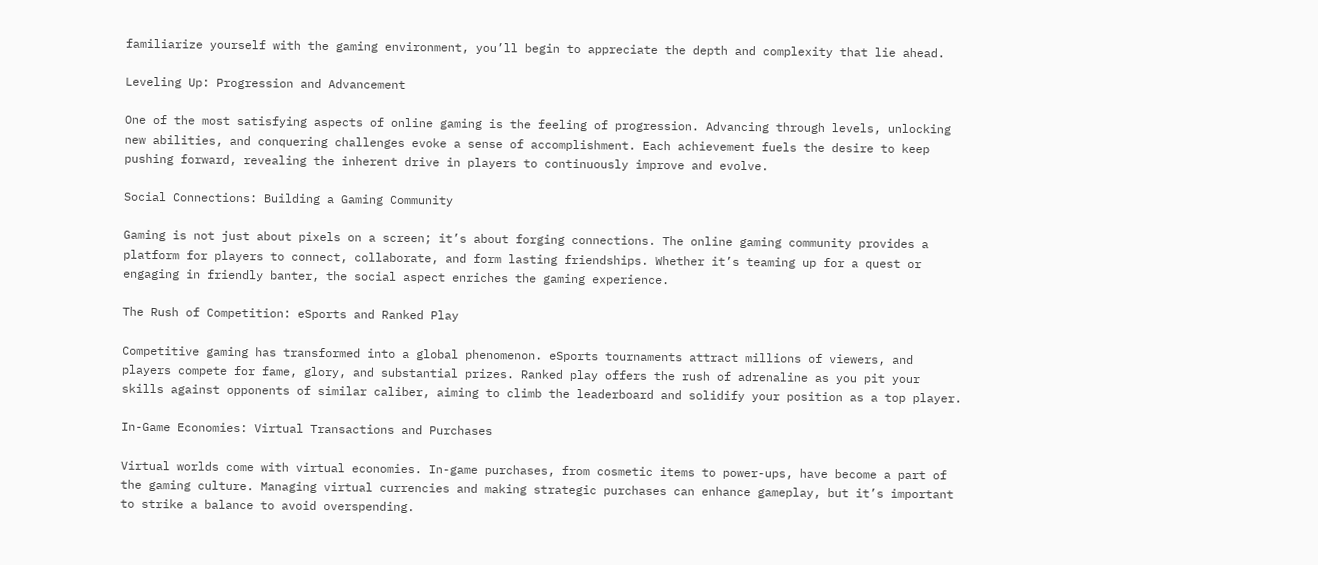familiarize yourself with the gaming environment, you’ll begin to appreciate the depth and complexity that lie ahead.

Leveling Up: Progression and Advancement

One of the most satisfying aspects of online gaming is the feeling of progression. Advancing through levels, unlocking new abilities, and conquering challenges evoke a sense of accomplishment. Each achievement fuels the desire to keep pushing forward, revealing the inherent drive in players to continuously improve and evolve.

Social Connections: Building a Gaming Community

Gaming is not just about pixels on a screen; it’s about forging connections. The online gaming community provides a platform for players to connect, collaborate, and form lasting friendships. Whether it’s teaming up for a quest or engaging in friendly banter, the social aspect enriches the gaming experience.

The Rush of Competition: eSports and Ranked Play

Competitive gaming has transformed into a global phenomenon. eSports tournaments attract millions of viewers, and players compete for fame, glory, and substantial prizes. Ranked play offers the rush of adrenaline as you pit your skills against opponents of similar caliber, aiming to climb the leaderboard and solidify your position as a top player.

In-Game Economies: Virtual Transactions and Purchases

Virtual worlds come with virtual economies. In-game purchases, from cosmetic items to power-ups, have become a part of the gaming culture. Managing virtual currencies and making strategic purchases can enhance gameplay, but it’s important to strike a balance to avoid overspending.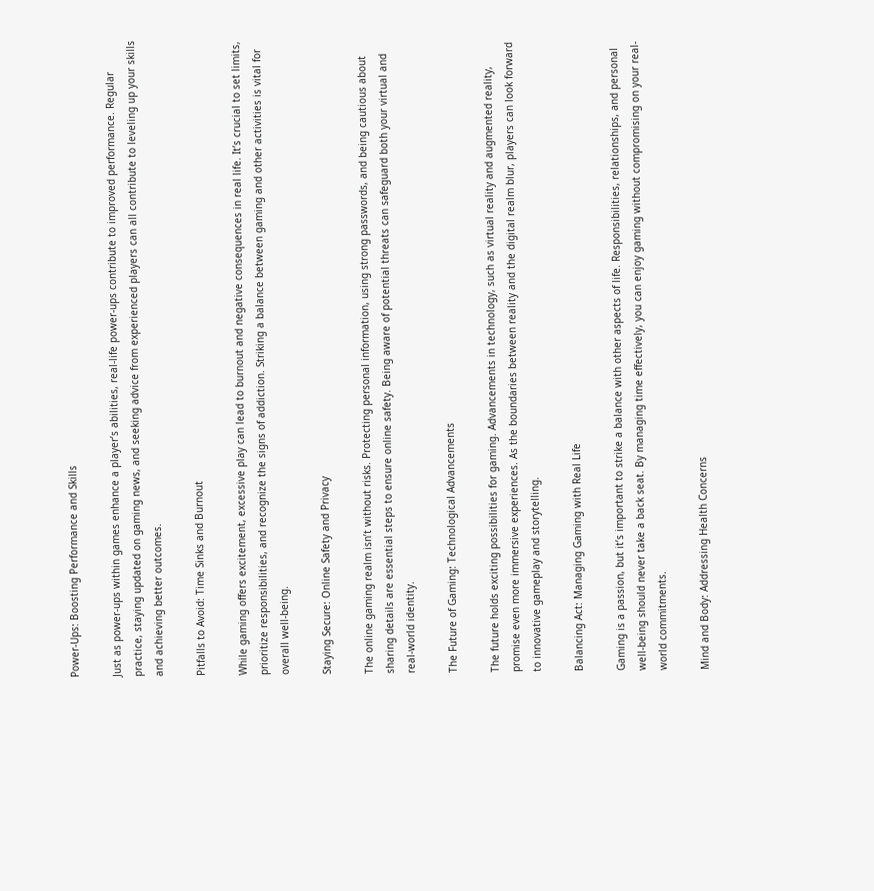Power-Ups: Boosting Performance and Skills

Just as power-ups within games enhance a player’s abilities, real-life power-ups contribute to improved performance. Regular practice, staying updated on gaming news, and seeking advice from experienced players can all contribute to leveling up your skills and achieving better outcomes.

Pitfalls to Avoid: Time Sinks and Burnout

While gaming offers excitement, excessive play can lead to burnout and negative consequences in real life. It’s crucial to set limits, prioritize responsibilities, and recognize the signs of addiction. Striking a balance between gaming and other activities is vital for overall well-being.

Staying Secure: Online Safety and Privacy

The online gaming realm isn’t without risks. Protecting personal information, using strong passwords, and being cautious about sharing details are essential steps to ensure online safety. Being aware of potential threats can safeguard both your virtual and real-world identity.

The Future of Gaming: Technological Advancements

The future holds exciting possibilities for gaming. Advancements in technology, such as virtual reality and augmented reality, promise even more immersive experiences. As the boundaries between reality and the digital realm blur, players can look forward to innovative gameplay and storytelling.

Balancing Act: Managing Gaming with Real Life

Gaming is a passion, but it’s important to strike a balance with other aspects of life. Responsibilities, relationships, and personal well-being should never take a back seat. By managing time effectively, you can enjoy gaming without compromising on your real-world commitments.

Mind and Body: Addressing Health Concerns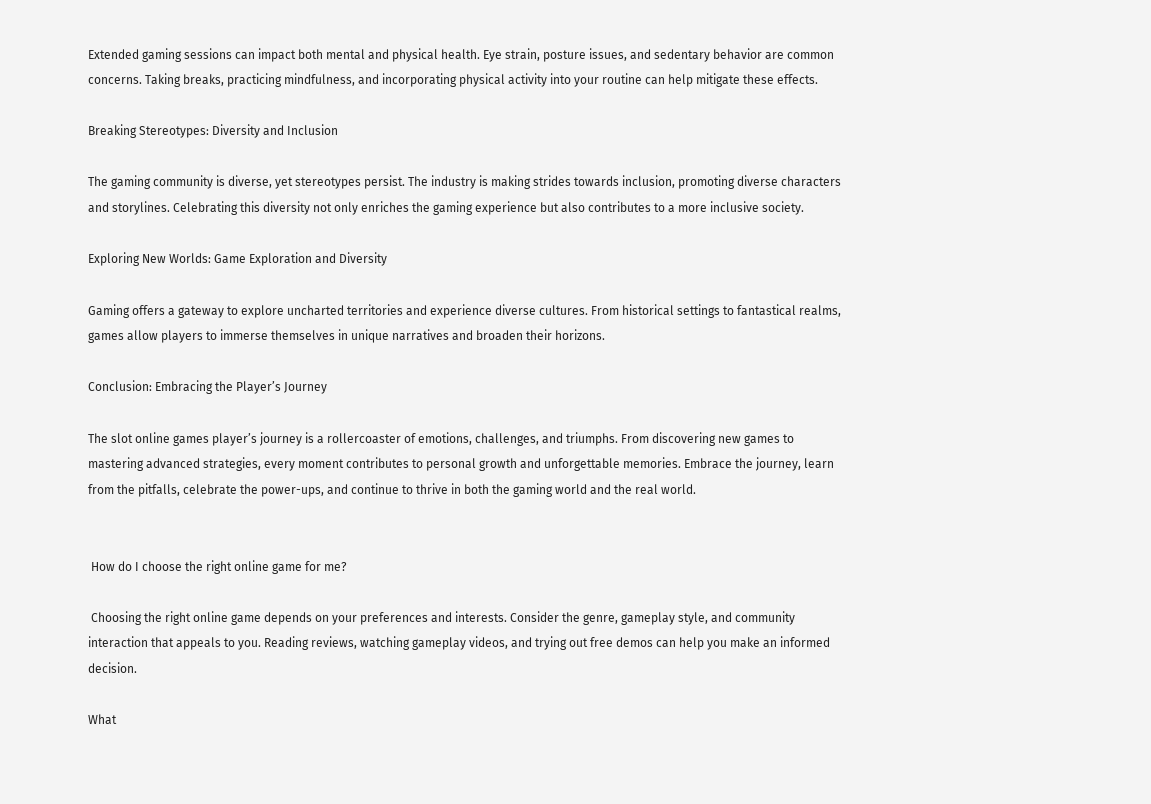Extended gaming sessions can impact both mental and physical health. Eye strain, posture issues, and sedentary behavior are common concerns. Taking breaks, practicing mindfulness, and incorporating physical activity into your routine can help mitigate these effects.

Breaking Stereotypes: Diversity and Inclusion

The gaming community is diverse, yet stereotypes persist. The industry is making strides towards inclusion, promoting diverse characters and storylines. Celebrating this diversity not only enriches the gaming experience but also contributes to a more inclusive society.

Exploring New Worlds: Game Exploration and Diversity

Gaming offers a gateway to explore uncharted territories and experience diverse cultures. From historical settings to fantastical realms, games allow players to immerse themselves in unique narratives and broaden their horizons.

Conclusion: Embracing the Player’s Journey

The slot online games player’s journey is a rollercoaster of emotions, challenges, and triumphs. From discovering new games to mastering advanced strategies, every moment contributes to personal growth and unforgettable memories. Embrace the journey, learn from the pitfalls, celebrate the power-ups, and continue to thrive in both the gaming world and the real world.


 How do I choose the right online game for me?

 Choosing the right online game depends on your preferences and interests. Consider the genre, gameplay style, and community interaction that appeals to you. Reading reviews, watching gameplay videos, and trying out free demos can help you make an informed decision.

What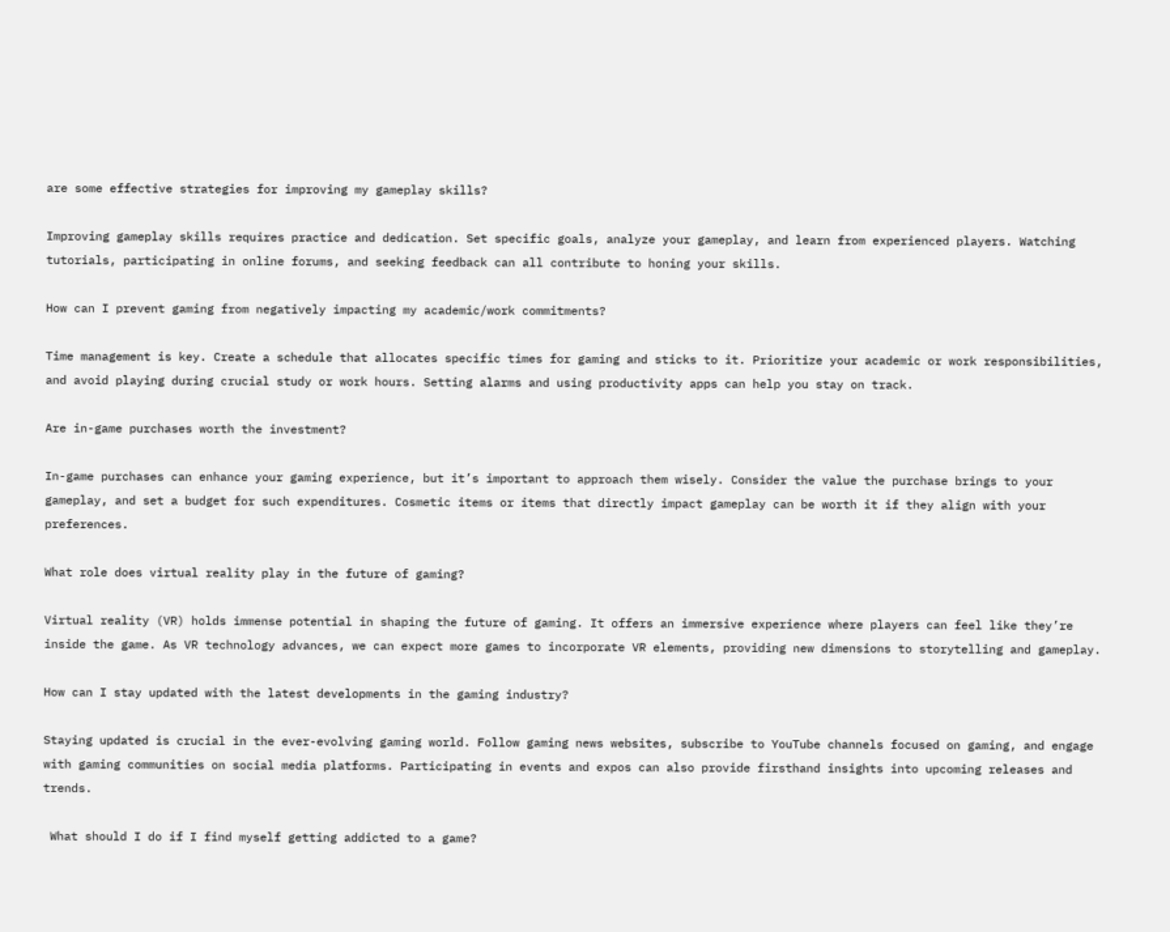are some effective strategies for improving my gameplay skills?

Improving gameplay skills requires practice and dedication. Set specific goals, analyze your gameplay, and learn from experienced players. Watching tutorials, participating in online forums, and seeking feedback can all contribute to honing your skills.

How can I prevent gaming from negatively impacting my academic/work commitments?

Time management is key. Create a schedule that allocates specific times for gaming and sticks to it. Prioritize your academic or work responsibilities, and avoid playing during crucial study or work hours. Setting alarms and using productivity apps can help you stay on track.

Are in-game purchases worth the investment?

In-game purchases can enhance your gaming experience, but it’s important to approach them wisely. Consider the value the purchase brings to your gameplay, and set a budget for such expenditures. Cosmetic items or items that directly impact gameplay can be worth it if they align with your preferences.

What role does virtual reality play in the future of gaming?

Virtual reality (VR) holds immense potential in shaping the future of gaming. It offers an immersive experience where players can feel like they’re inside the game. As VR technology advances, we can expect more games to incorporate VR elements, providing new dimensions to storytelling and gameplay.

How can I stay updated with the latest developments in the gaming industry?

Staying updated is crucial in the ever-evolving gaming world. Follow gaming news websites, subscribe to YouTube channels focused on gaming, and engage with gaming communities on social media platforms. Participating in events and expos can also provide firsthand insights into upcoming releases and trends.

 What should I do if I find myself getting addicted to a game?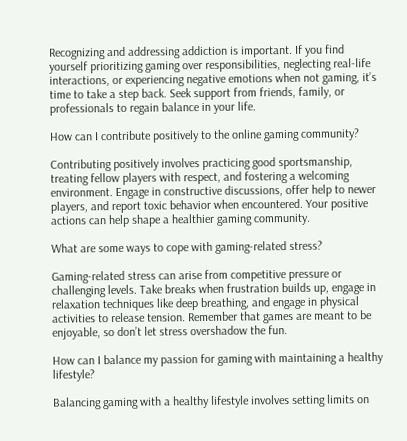Recognizing and addressing addiction is important. If you find yourself prioritizing gaming over responsibilities, neglecting real-life interactions, or experiencing negative emotions when not gaming, it’s time to take a step back. Seek support from friends, family, or professionals to regain balance in your life.

How can I contribute positively to the online gaming community?

Contributing positively involves practicing good sportsmanship, treating fellow players with respect, and fostering a welcoming environment. Engage in constructive discussions, offer help to newer players, and report toxic behavior when encountered. Your positive actions can help shape a healthier gaming community.

What are some ways to cope with gaming-related stress?

Gaming-related stress can arise from competitive pressure or challenging levels. Take breaks when frustration builds up, engage in relaxation techniques like deep breathing, and engage in physical activities to release tension. Remember that games are meant to be enjoyable, so don’t let stress overshadow the fun.

How can I balance my passion for gaming with maintaining a healthy lifestyle?

Balancing gaming with a healthy lifestyle involves setting limits on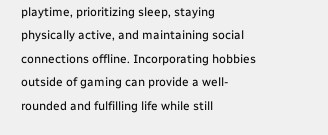playtime, prioritizing sleep, staying physically active, and maintaining social connections offline. Incorporating hobbies outside of gaming can provide a well-rounded and fulfilling life while still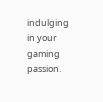indulging in your gaming passion.